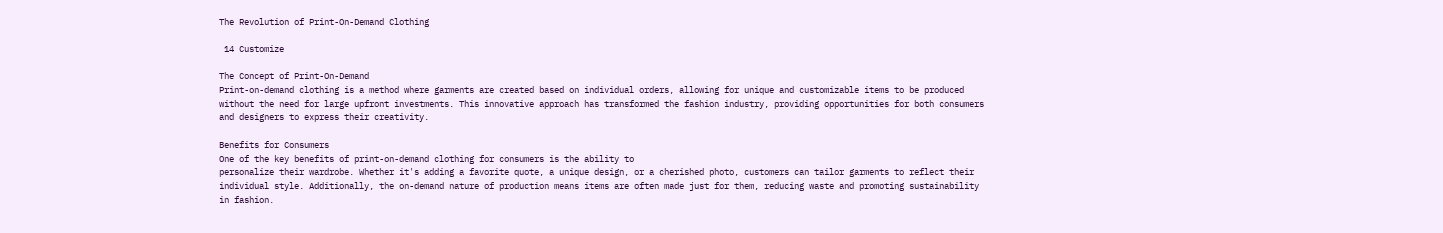The Revolution of Print-On-Demand Clothing

 14 Customize

The Concept of Print-On-Demand
Print-on-demand clothing is a method where garments are created based on individual orders, allowing for unique and customizable items to be produced without the need for large upfront investments. This innovative approach has transformed the fashion industry, providing opportunities for both consumers and designers to express their creativity.

Benefits for Consumers
One of the key benefits of print-on-demand clothing for consumers is the ability to
personalize their wardrobe. Whether it's adding a favorite quote, a unique design, or a cherished photo, customers can tailor garments to reflect their individual style. Additionally, the on-demand nature of production means items are often made just for them, reducing waste and promoting sustainability in fashion.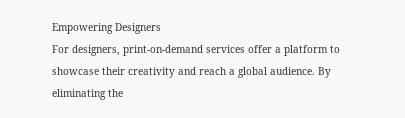Empowering Designers
For designers, print-on-demand services offer a platform to showcase their creativity and reach a global audience. By eliminating the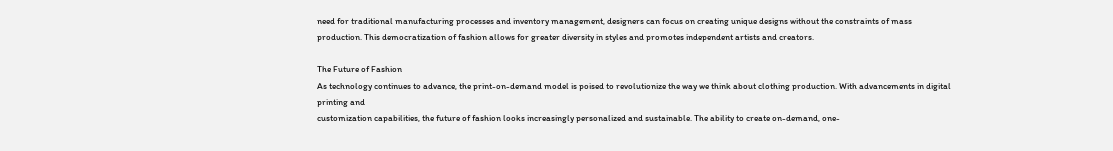need for traditional manufacturing processes and inventory management, designers can focus on creating unique designs without the constraints of mass production. This democratization of fashion allows for greater diversity in styles and promotes independent artists and creators.

The Future of Fashion
As technology continues to advance, the print-on-demand model is poised to revolutionize the way we think about clothing production. With advancements in digital printing and
customization capabilities, the future of fashion looks increasingly personalized and sustainable. The ability to create on-demand, one-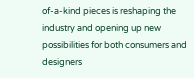of-a-kind pieces is reshaping the industry and opening up new possibilities for both consumers and designers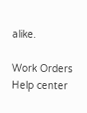alike.

Work Orders
Help center